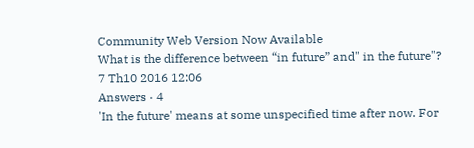Community Web Version Now Available
What is the difference between “in future” and" in the future"?
7 Th10 2016 12:06
Answers · 4
'In the future' means at some unspecified time after now. For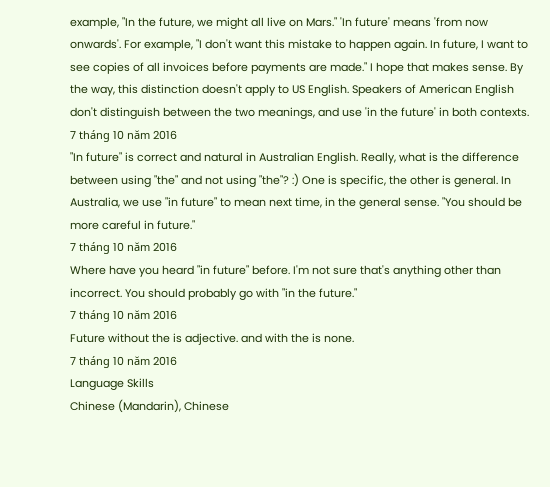example, "In the future, we might all live on Mars." 'In future' means 'from now onwards'. For example, "I don't want this mistake to happen again. In future, I want to see copies of all invoices before payments are made." I hope that makes sense. By the way, this distinction doesn't apply to US English. Speakers of American English don't distinguish between the two meanings, and use 'in the future' in both contexts.
7 tháng 10 năm 2016
"In future" is correct and natural in Australian English. Really, what is the difference between using "the" and not using "the"? :) One is specific, the other is general. In Australia, we use "in future" to mean next time, in the general sense. "You should be more careful in future."
7 tháng 10 năm 2016
Where have you heard "in future" before. I'm not sure that's anything other than incorrect. You should probably go with "in the future."
7 tháng 10 năm 2016
Future without the is adjective. and with the is none.
7 tháng 10 năm 2016
Language Skills
Chinese (Mandarin), Chinese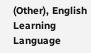(Other), English
Learning Language